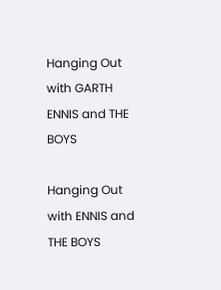Hanging Out with GARTH ENNIS and THE BOYS

Hanging Out with ENNIS and THE BOYS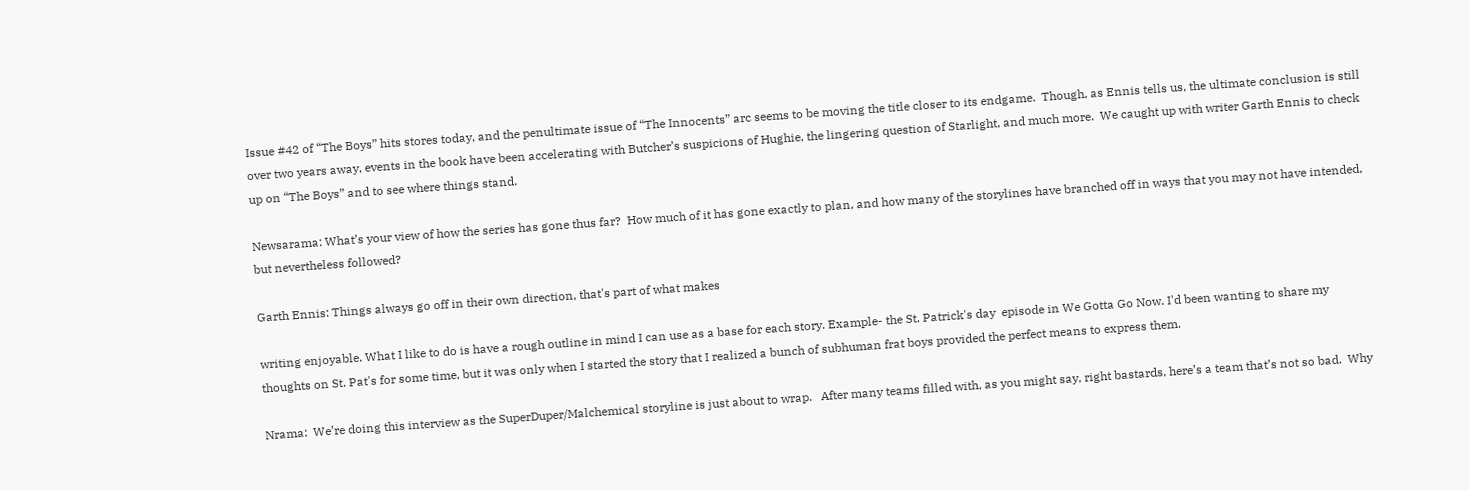Issue #42 of “The Boys” hits stores today, and the penultimate issue of “The Innocents” arc seems to be moving the title closer to its endgame.  Though, as Ennis tells us, the ultimate conclusion is still over two years away, events in the book have been accelerating with Butcher’s suspicions of Hughie, the lingering question of Starlight, and much more.  We caught up with writer Garth Ennis to check up on “The Boys” and to see where things stand.

Newsarama: What’s your view of how the series has gone thus far?  How much of it has gone exactly to plan, and how many of the storylines have branched off in ways that you may not have intended, but nevertheless followed?

Garth Ennis: Things always go off in their own direction, that's part of what makes

writing enjoyable. What I like to do is have a rough outline in mind I can use as a base for each story. Example- the St. Patrick's day  episode in We Gotta Go Now. I'd been wanting to share my thoughts on St. Pat's for some time, but it was only when I started the story that I realized a bunch of subhuman frat boys provided the perfect means to express them.

Nrama:  We’re doing this interview as the SuperDuper/Malchemical storyline is just about to wrap.   After many teams filled with, as you might say, right bastards, here’s a team that’s not so bad.  Why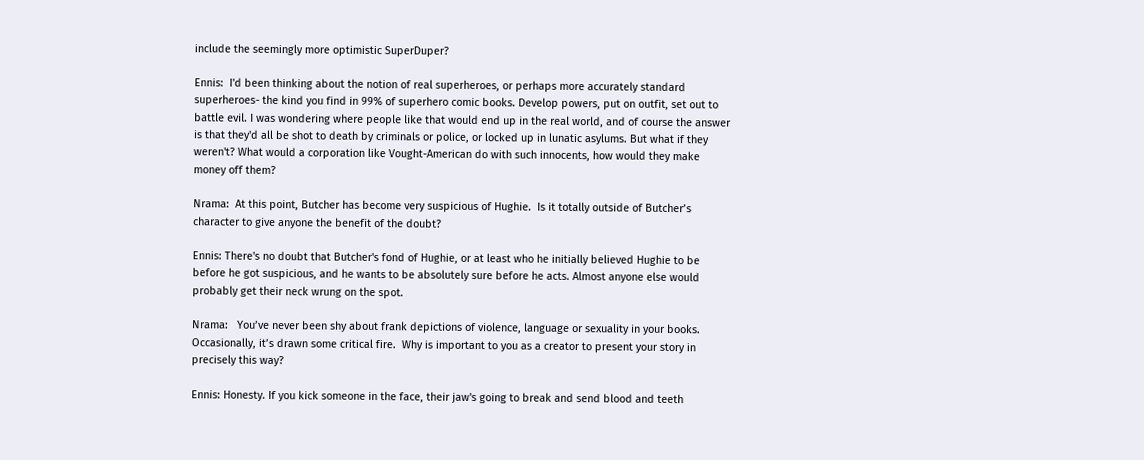include the seemingly more optimistic SuperDuper?

Ennis:  I'd been thinking about the notion of real superheroes, or perhaps more accurately standard superheroes- the kind you find in 99% of superhero comic books. Develop powers, put on outfit, set out to battle evil. I was wondering where people like that would end up in the real world, and of course the answer is that they'd all be shot to death by criminals or police, or locked up in lunatic asylums. But what if they weren't? What would a corporation like Vought-American do with such innocents, how would they make money off them?

Nrama:  At this point, Butcher has become very suspicious of Hughie.  Is it totally outside of Butcher’s character to give anyone the benefit of the doubt?

Ennis: There's no doubt that Butcher's fond of Hughie, or at least who he initially believed Hughie to be before he got suspicious, and he wants to be absolutely sure before he acts. Almost anyone else would probably get their neck wrung on the spot.

Nrama:   You’ve never been shy about frank depictions of violence, language or sexuality in your books.  Occasionally, it’s drawn some critical fire.  Why is important to you as a creator to present your story in precisely this way?

Ennis: Honesty. If you kick someone in the face, their jaw's going to break and send blood and teeth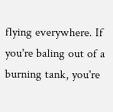flying everywhere. If you're baling out of a burning tank, you're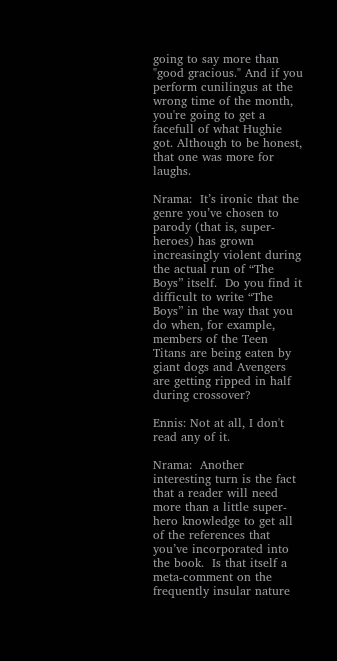going to say more than "good gracious." And if you perform cunilingus at the wrong time of the month, you're going to get a facefull of what Hughie got. Although to be honest, that one was more for laughs.

Nrama:  It’s ironic that the genre you’ve chosen to parody (that is, super-heroes) has grown increasingly violent during the actual run of “The Boys” itself.  Do you find it difficult to write “The Boys” in the way that you do when, for example, members of the Teen Titans are being eaten by giant dogs and Avengers are getting ripped in half during crossover?

Ennis: Not at all, I don't read any of it.

Nrama:  Another interesting turn is the fact that a reader will need more than a little super-hero knowledge to get all of the references that you’ve incorporated into the book.  Is that itself a meta-comment on the frequently insular nature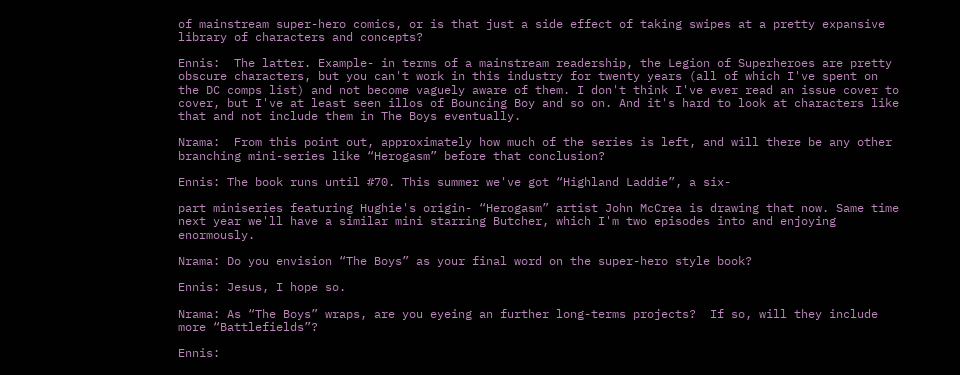of mainstream super-hero comics, or is that just a side effect of taking swipes at a pretty expansive library of characters and concepts?

Ennis:  The latter. Example- in terms of a mainstream readership, the Legion of Superheroes are pretty obscure characters, but you can't work in this industry for twenty years (all of which I've spent on the DC comps list) and not become vaguely aware of them. I don't think I've ever read an issue cover to cover, but I've at least seen illos of Bouncing Boy and so on. And it's hard to look at characters like that and not include them in The Boys eventually.

Nrama:  From this point out, approximately how much of the series is left, and will there be any other branching mini-series like “Herogasm” before that conclusion?

Ennis: The book runs until #70. This summer we've got “Highland Laddie”, a six-

part miniseries featuring Hughie's origin- “Herogasm” artist John McCrea is drawing that now. Same time next year we'll have a similar mini starring Butcher, which I'm two episodes into and enjoying enormously.

Nrama: Do you envision “The Boys” as your final word on the super-hero style book?

Ennis: Jesus, I hope so.

Nrama: As “The Boys” wraps, are you eyeing an further long-terms projects?  If so, will they include more “Battlefields”?

Ennis: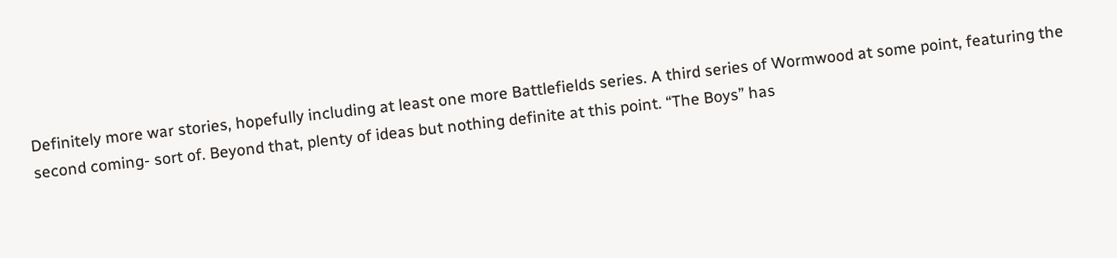Definitely more war stories, hopefully including at least one more Battlefields series. A third series of Wormwood at some point, featuring the second coming- sort of. Beyond that, plenty of ideas but nothing definite at this point. “The Boys” has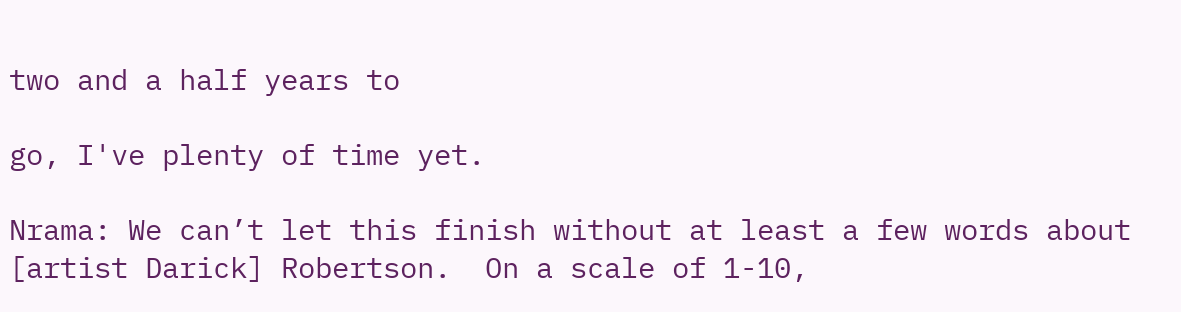two and a half years to

go, I've plenty of time yet.

Nrama: We can’t let this finish without at least a few words about [artist Darick] Robertson.  On a scale of 1-10,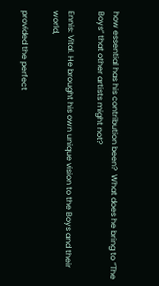how essential has his contribution been?  What does he bring to “The Boys” that other artists might not?

Ennis: Vital. He brought his own unique vision to the Boys and their world,

provided the perfect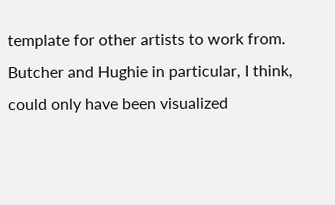template for other artists to work from. Butcher and Hughie in particular, I think, could only have been visualized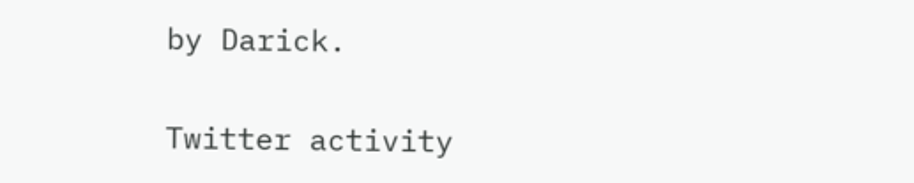by Darick.


Twitter activity